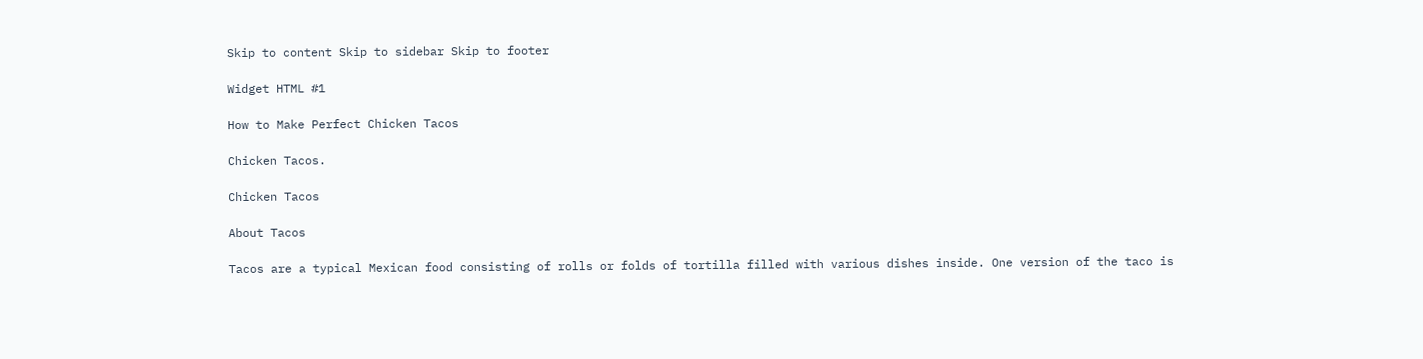Skip to content Skip to sidebar Skip to footer

Widget HTML #1

How to Make Perfect Chicken Tacos

Chicken Tacos.

Chicken Tacos

About Tacos

Tacos are a typical Mexican food consisting of rolls or folds of tortilla filled with various dishes inside. One version of the taco is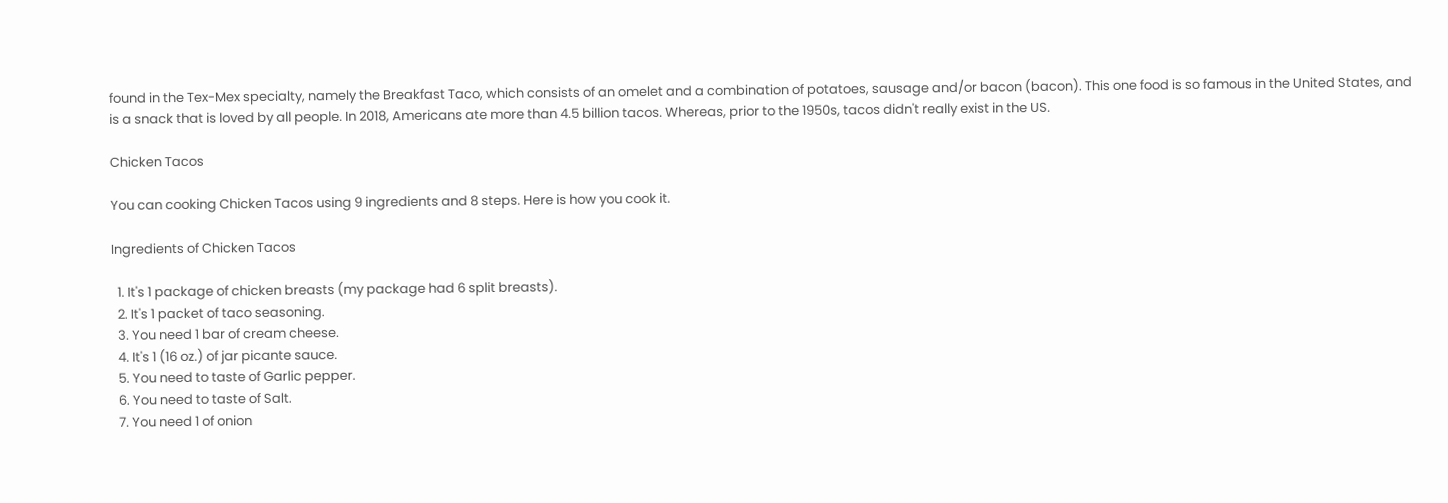found in the Tex-Mex specialty, namely the Breakfast Taco, which consists of an omelet and a combination of potatoes, sausage and/or bacon (bacon). This one food is so famous in the United States, and is a snack that is loved by all people. In 2018, Americans ate more than 4.5 billion tacos. Whereas, prior to the 1950s, tacos didn't really exist in the US.

Chicken Tacos

You can cooking Chicken Tacos using 9 ingredients and 8 steps. Here is how you cook it.

Ingredients of Chicken Tacos

  1. It's 1 package of chicken breasts (my package had 6 split breasts).
  2. It's 1 packet of taco seasoning.
  3. You need 1 bar of cream cheese.
  4. It's 1 (16 oz.) of jar picante sauce.
  5. You need to taste of Garlic pepper.
  6. You need to taste of Salt.
  7. You need 1 of onion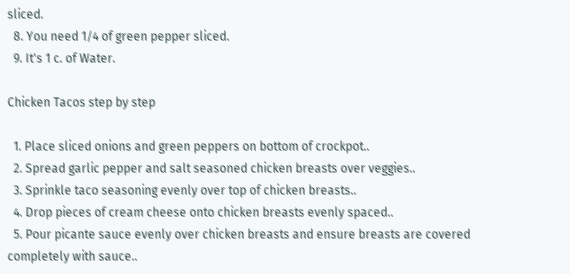sliced.
  8. You need 1/4 of green pepper sliced.
  9. It's 1 c. of Water.

Chicken Tacos step by step

  1. Place sliced onions and green peppers on bottom of crockpot..
  2. Spread garlic pepper and salt seasoned chicken breasts over veggies..
  3. Sprinkle taco seasoning evenly over top of chicken breasts..
  4. Drop pieces of cream cheese onto chicken breasts evenly spaced..
  5. Pour picante sauce evenly over chicken breasts and ensure breasts are covered completely with sauce..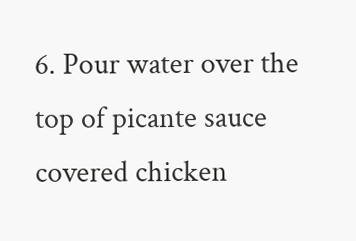6. Pour water over the top of picante sauce covered chicken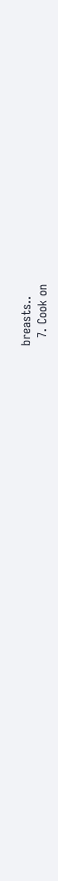breasts..
  7. Cook on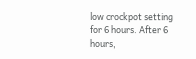low crockpot setting for 6 hours. After 6 hours,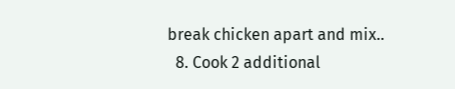break chicken apart and mix..
  8. Cook 2 additional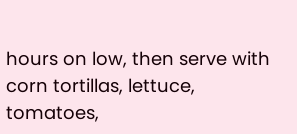hours on low, then serve with corn tortillas, lettuce, tomatoes,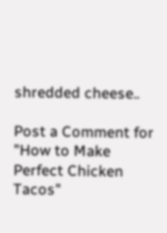shredded cheese..

Post a Comment for "How to Make Perfect Chicken Tacos"